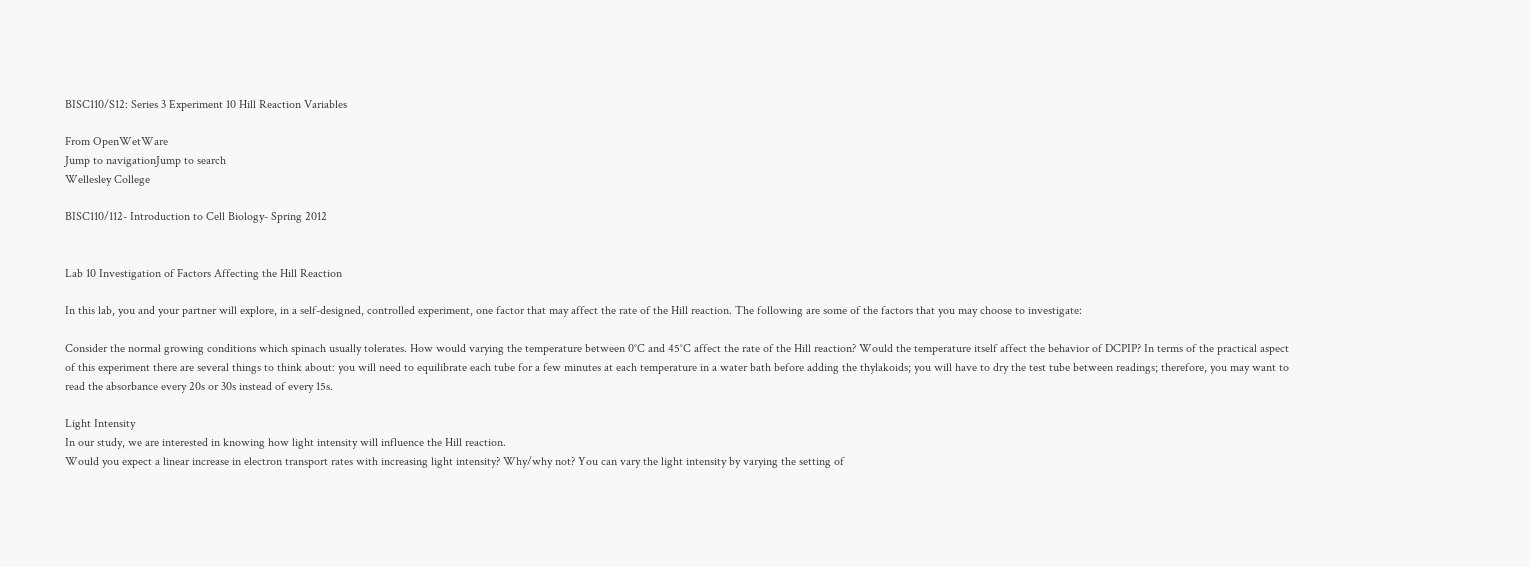BISC110/S12: Series 3 Experiment 10 Hill Reaction Variables

From OpenWetWare
Jump to navigationJump to search
Wellesley College

BISC110/112- Introduction to Cell Biology- Spring 2012


Lab 10 Investigation of Factors Affecting the Hill Reaction

In this lab, you and your partner will explore, in a self-designed, controlled experiment, one factor that may affect the rate of the Hill reaction. The following are some of the factors that you may choose to investigate:

Consider the normal growing conditions which spinach usually tolerates. How would varying the temperature between 0°C and 45°C affect the rate of the Hill reaction? Would the temperature itself affect the behavior of DCPIP? In terms of the practical aspect of this experiment there are several things to think about: you will need to equilibrate each tube for a few minutes at each temperature in a water bath before adding the thylakoids; you will have to dry the test tube between readings; therefore, you may want to read the absorbance every 20s or 30s instead of every 15s.

Light Intensity
In our study, we are interested in knowing how light intensity will influence the Hill reaction.
Would you expect a linear increase in electron transport rates with increasing light intensity? Why/why not? You can vary the light intensity by varying the setting of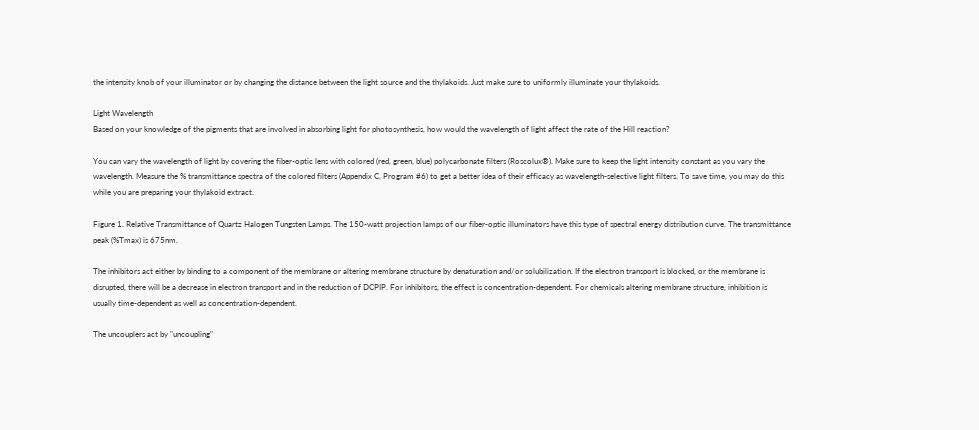the intensity knob of your illuminator or by changing the distance between the light source and the thylakoids. Just make sure to uniformly illuminate your thylakoids.

Light Wavelength
Based on your knowledge of the pigments that are involved in absorbing light for photosynthesis, how would the wavelength of light affect the rate of the Hill reaction?

You can vary the wavelength of light by covering the fiber-optic lens with colored (red, green, blue) polycarbonate filters (Roscolux®). Make sure to keep the light intensity constant as you vary the wavelength. Measure the % transmittance spectra of the colored filters (Appendix C, Program #6) to get a better idea of their efficacy as wavelength-selective light filters. To save time, you may do this while you are preparing your thylakoid extract.

Figure 1. Relative Transmittance of Quartz Halogen Tungsten Lamps. The 150-watt projection lamps of our fiber-optic illuminators have this type of spectral energy distribution curve. The transmittance peak (%Tmax) is 675nm.

The inhibitors act either by binding to a component of the membrane or altering membrane structure by denaturation and/or solubilization. If the electron transport is blocked, or the membrane is disrupted, there will be a decrease in electron transport and in the reduction of DCPIP. For inhibitors, the effect is concentration-dependent. For chemicals altering membrane structure, inhibition is usually time-dependent as well as concentration-dependent.

The uncouplers act by "uncoupling"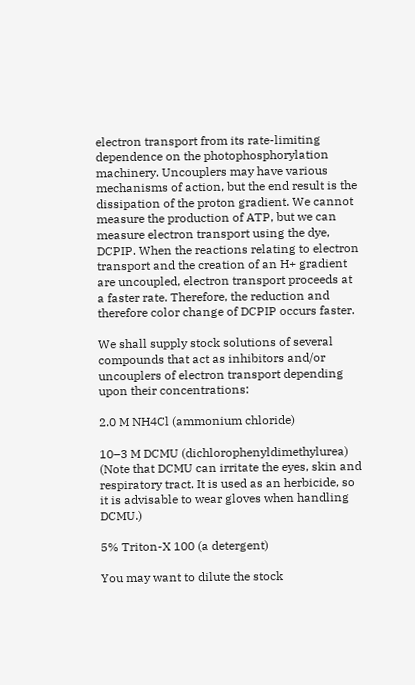electron transport from its rate-limiting dependence on the photophosphorylation machinery. Uncouplers may have various mechanisms of action, but the end result is the dissipation of the proton gradient. We cannot measure the production of ATP, but we can measure electron transport using the dye, DCPIP. When the reactions relating to electron transport and the creation of an H+ gradient are uncoupled, electron transport proceeds at a faster rate. Therefore, the reduction and therefore color change of DCPIP occurs faster.

We shall supply stock solutions of several compounds that act as inhibitors and/or uncouplers of electron transport depending upon their concentrations:

2.0 M NH4Cl (ammonium chloride)

10–3 M DCMU (dichlorophenyldimethylurea)
(Note that DCMU can irritate the eyes, skin and respiratory tract. It is used as an herbicide, so it is advisable to wear gloves when handling DCMU.)

5% Triton-X 100 (a detergent)

You may want to dilute the stock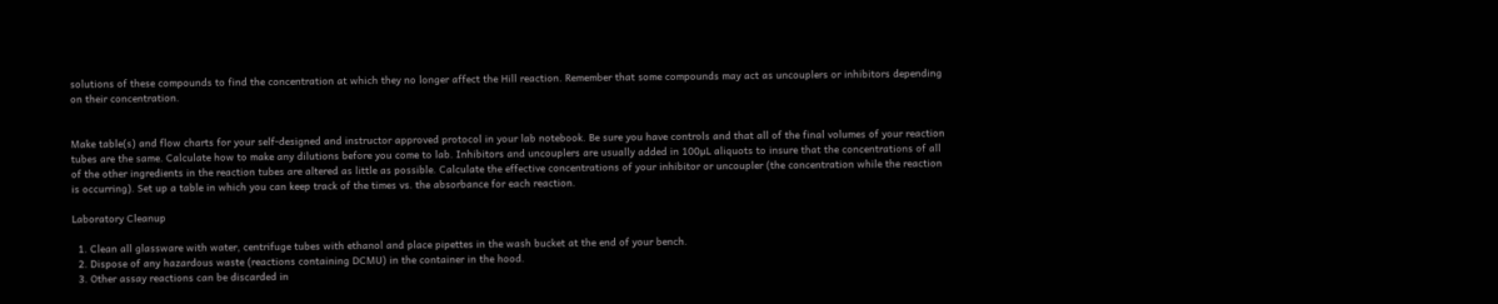solutions of these compounds to find the concentration at which they no longer affect the Hill reaction. Remember that some compounds may act as uncouplers or inhibitors depending on their concentration.


Make table(s) and flow charts for your self-designed and instructor approved protocol in your lab notebook. Be sure you have controls and that all of the final volumes of your reaction tubes are the same. Calculate how to make any dilutions before you come to lab. Inhibitors and uncouplers are usually added in 100µL aliquots to insure that the concentrations of all of the other ingredients in the reaction tubes are altered as little as possible. Calculate the effective concentrations of your inhibitor or uncoupler (the concentration while the reaction is occurring). Set up a table in which you can keep track of the times vs. the absorbance for each reaction.

Laboratory Cleanup

  1. Clean all glassware with water, centrifuge tubes with ethanol and place pipettes in the wash bucket at the end of your bench.
  2. Dispose of any hazardous waste (reactions containing DCMU) in the container in the hood.
  3. Other assay reactions can be discarded in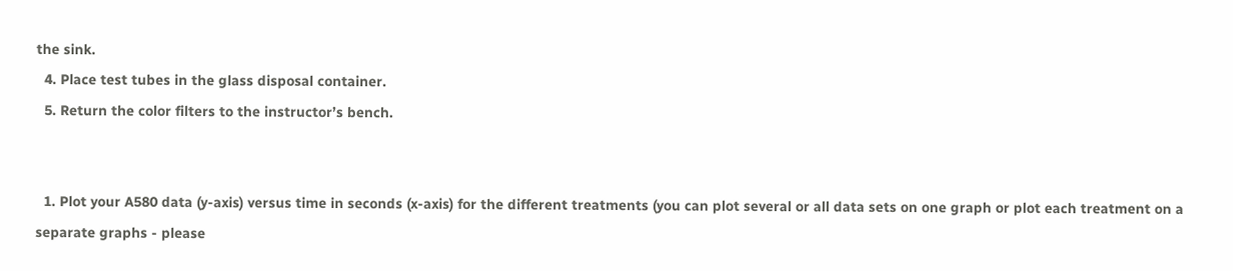the sink.
  4. Place test tubes in the glass disposal container.
  5. Return the color filters to the instructor’s bench.


  1. Plot your A580 data (y-axis) versus time in seconds (x-axis) for the different treatments (you can plot several or all data sets on one graph or plot each treatment on a separate graphs - please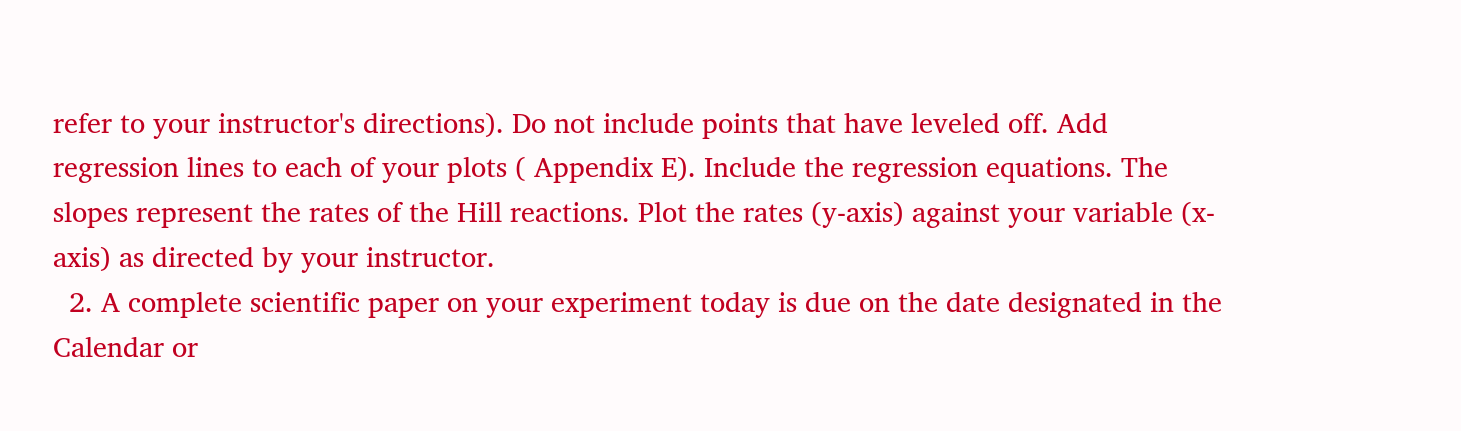refer to your instructor's directions). Do not include points that have leveled off. Add regression lines to each of your plots ( Appendix E). Include the regression equations. The slopes represent the rates of the Hill reactions. Plot the rates (y-axis) against your variable (x-axis) as directed by your instructor.
  2. A complete scientific paper on your experiment today is due on the date designated in the Calendar or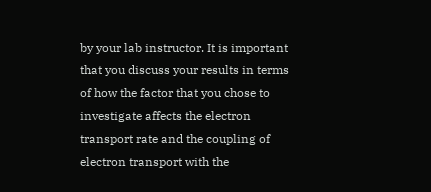by your lab instructor. It is important that you discuss your results in terms of how the factor that you chose to investigate affects the electron transport rate and the coupling of electron transport with the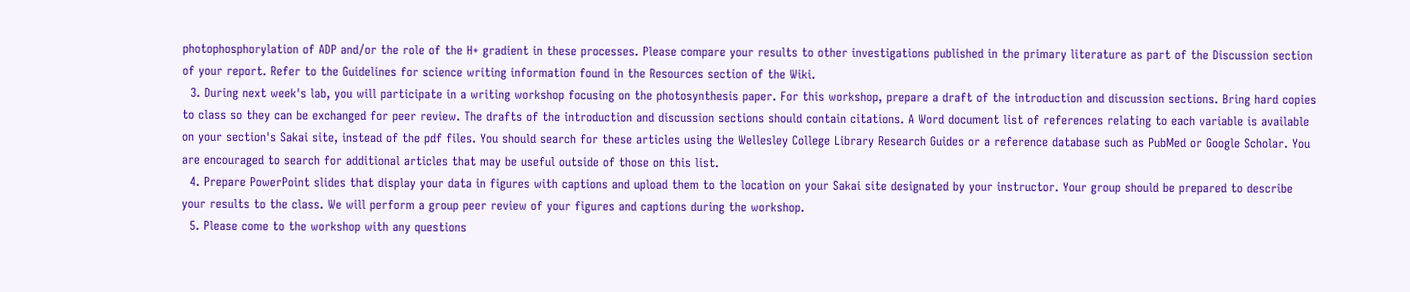photophosphorylation of ADP and/or the role of the H+ gradient in these processes. Please compare your results to other investigations published in the primary literature as part of the Discussion section of your report. Refer to the Guidelines for science writing information found in the Resources section of the Wiki.
  3. During next week's lab, you will participate in a writing workshop focusing on the photosynthesis paper. For this workshop, prepare a draft of the introduction and discussion sections. Bring hard copies to class so they can be exchanged for peer review. The drafts of the introduction and discussion sections should contain citations. A Word document list of references relating to each variable is available on your section's Sakai site, instead of the pdf files. You should search for these articles using the Wellesley College Library Research Guides or a reference database such as PubMed or Google Scholar. You are encouraged to search for additional articles that may be useful outside of those on this list.
  4. Prepare PowerPoint slides that display your data in figures with captions and upload them to the location on your Sakai site designated by your instructor. Your group should be prepared to describe your results to the class. We will perform a group peer review of your figures and captions during the workshop.
  5. Please come to the workshop with any questions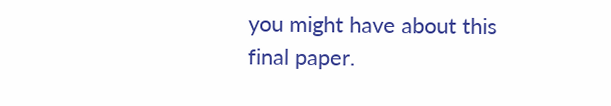you might have about this final paper.